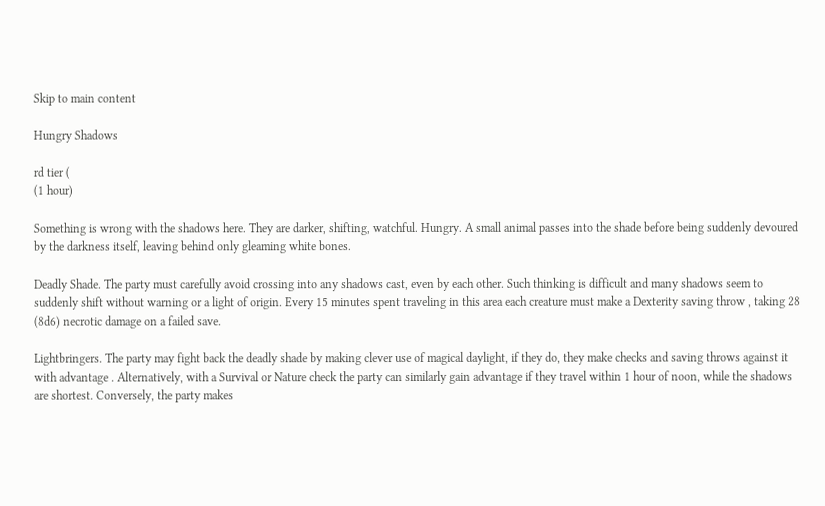Skip to main content

Hungry Shadows

rd tier (
(1 hour)

Something is wrong with the shadows here. They are darker, shifting, watchful. Hungry. A small animal passes into the shade before being suddenly devoured by the darkness itself, leaving behind only gleaming white bones.

Deadly Shade. The party must carefully avoid crossing into any shadows cast, even by each other. Such thinking is difficult and many shadows seem to suddenly shift without warning or a light of origin. Every 15 minutes spent traveling in this area each creature must make a Dexterity saving throw , taking 28 (8d6) necrotic damage on a failed save.

Lightbringers. The party may fight back the deadly shade by making clever use of magical daylight, if they do, they make checks and saving throws against it with advantage . Alternatively, with a Survival or Nature check the party can similarly gain advantage if they travel within 1 hour of noon, while the shadows are shortest. Conversely, the party makes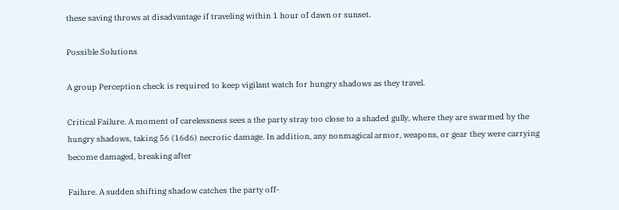these saving throws at disadvantage if traveling within 1 hour of dawn or sunset.

Possible Solutions

A group Perception check is required to keep vigilant watch for hungry shadows as they travel.

Critical Failure. A moment of carelessness sees a the party stray too close to a shaded gully, where they are swarmed by the hungry shadows, taking 56 (16d6) necrotic damage. In addition, any nonmagical armor, weapons, or gear they were carrying become damaged, breaking after

Failure. A sudden shifting shadow catches the party off-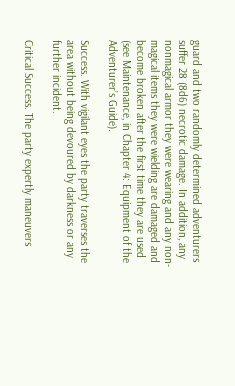guard and two randomly determined adventurers suffer 28 (8d6) necrotic damage. In addition, any nonmagical armor they were wearing and any non-magical items they were wielding are damaged and become broken after the first time they are used (see Maintenance, in Chapter 4: Equipment of the Adventurer’s Guide).

Success. With vigilant eyes the party traverses the area without being devoured by darkness or any further incident.

Critical Success. The party expertly maneuvers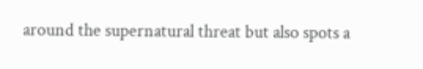around the supernatural threat but also spots a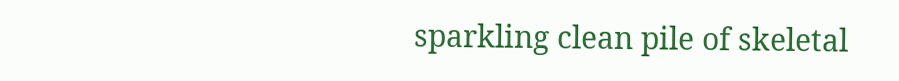sparkling clean pile of skeletal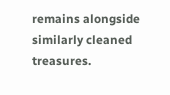remains alongside similarly cleaned treasures.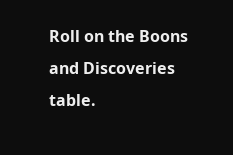Roll on the Boons and Discoveries table.